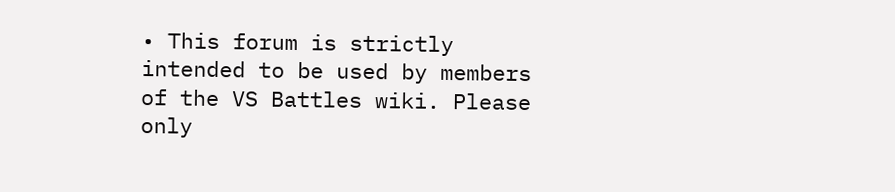• This forum is strictly intended to be used by members of the VS Battles wiki. Please only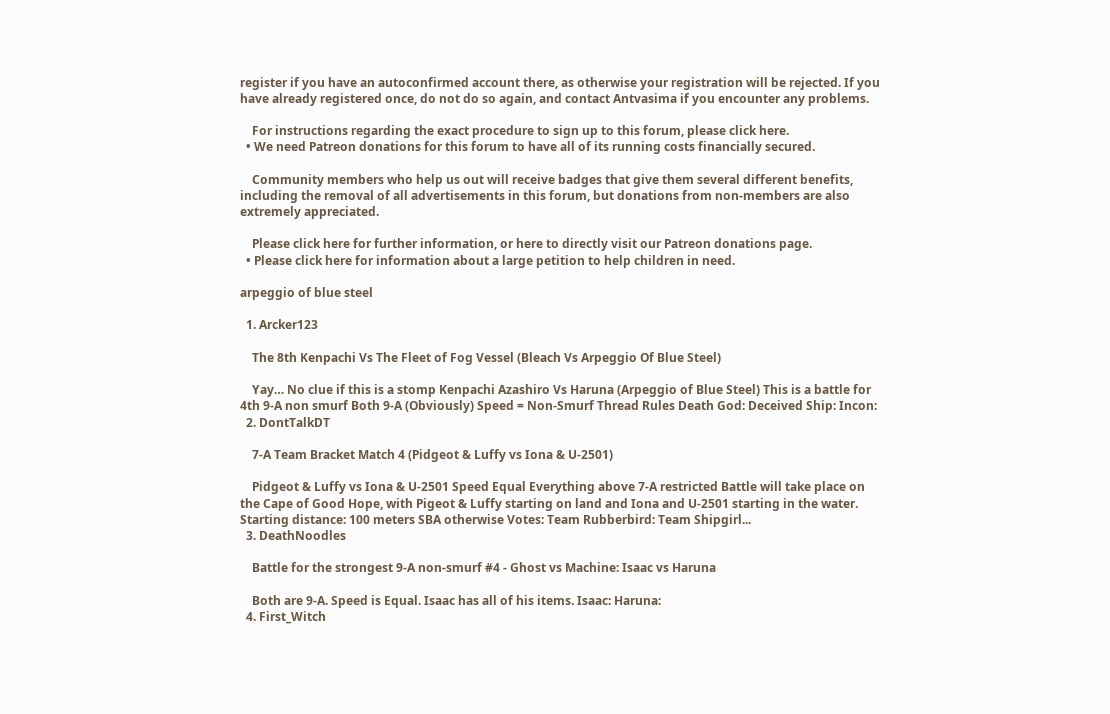register if you have an autoconfirmed account there, as otherwise your registration will be rejected. If you have already registered once, do not do so again, and contact Antvasima if you encounter any problems.

    For instructions regarding the exact procedure to sign up to this forum, please click here.
  • We need Patreon donations for this forum to have all of its running costs financially secured.

    Community members who help us out will receive badges that give them several different benefits, including the removal of all advertisements in this forum, but donations from non-members are also extremely appreciated.

    Please click here for further information, or here to directly visit our Patreon donations page.
  • Please click here for information about a large petition to help children in need.

arpeggio of blue steel

  1. Arcker123

    The 8th Kenpachi Vs The Fleet of Fog Vessel (Bleach Vs Arpeggio Of Blue Steel)

    Yay… No clue if this is a stomp Kenpachi Azashiro Vs Haruna (Arpeggio of Blue Steel) This is a battle for 4th 9-A non smurf Both 9-A (Obviously) Speed = Non-Smurf Thread Rules Death God: Deceived Ship: Incon:
  2. DontTalkDT

    7-A Team Bracket Match 4 (Pidgeot & Luffy vs Iona & U-2501)

    Pidgeot & Luffy vs Iona & U-2501 Speed Equal Everything above 7-A restricted Battle will take place on the Cape of Good Hope, with Pigeot & Luffy starting on land and Iona and U-2501 starting in the water. Starting distance: 100 meters SBA otherwise Votes: Team Rubberbird: Team Shipgirl...
  3. DeathNoodles

    Battle for the strongest 9-A non-smurf #4 - Ghost vs Machine: Isaac vs Haruna

    Both are 9-A. Speed is Equal. Isaac has all of his items. Isaac: Haruna:
  4. First_Witch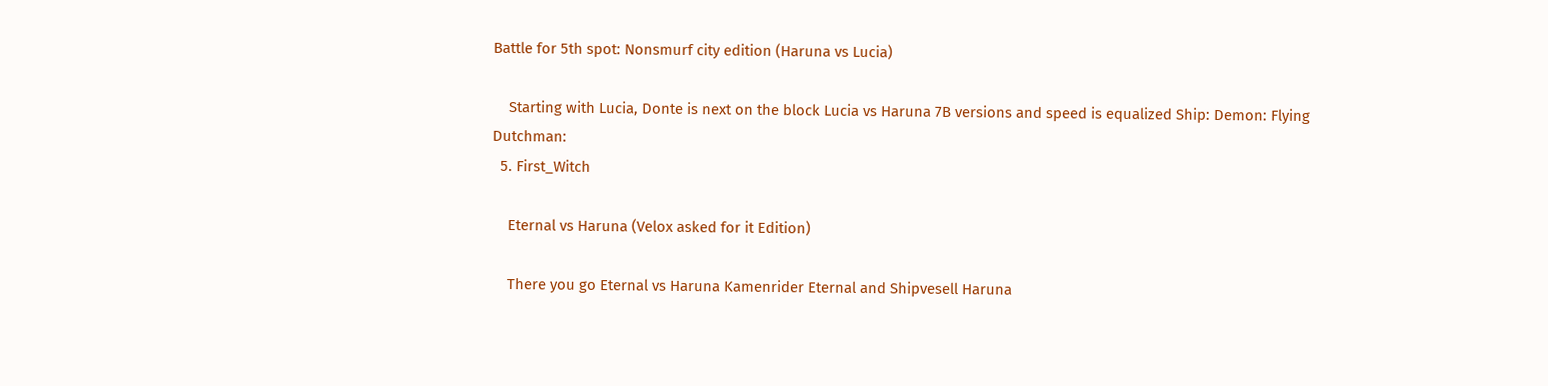Battle for 5th spot: Nonsmurf city edition (Haruna vs Lucia)

    Starting with Lucia, Donte is next on the block Lucia vs Haruna 7B versions and speed is equalized Ship: Demon: Flying Dutchman:
  5. First_Witch

    Eternal vs Haruna (Velox asked for it Edition)

    There you go Eternal vs Haruna Kamenrider Eternal and Shipvesell Haruna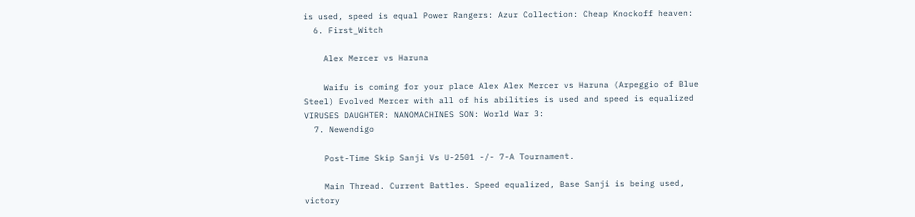is used, speed is equal Power Rangers: Azur Collection: Cheap Knockoff heaven:
  6. First_Witch

    Alex Mercer vs Haruna

    Waifu is coming for your place Alex Alex Mercer vs Haruna (Arpeggio of Blue Steel) Evolved Mercer with all of his abilities is used and speed is equalized VIRUSES DAUGHTER: NANOMACHINES SON: World War 3:
  7. Newendigo

    Post-Time Skip Sanji Vs U-2501 -/- 7-A Tournament.

    Main Thread. Current Battles. Speed equalized, Base Sanji is being used, victory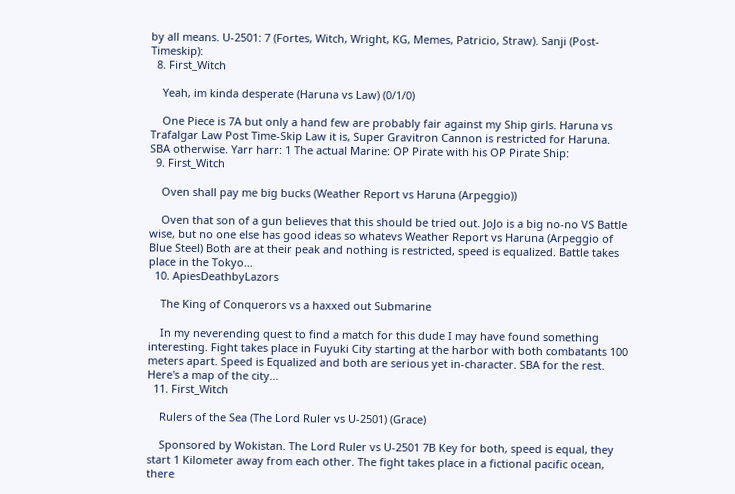by all means. U-2501: 7 (Fortes, Witch, Wright, KG, Memes, Patricio, Straw). Sanji (Post-Timeskip):
  8. First_Witch

    Yeah, im kinda desperate (Haruna vs Law) (0/1/0)

    One Piece is 7A but only a hand few are probably fair against my Ship girls. Haruna vs Trafalgar Law Post Time-Skip Law it is, Super Gravitron Cannon is restricted for Haruna. SBA otherwise. Yarr harr: 1 The actual Marine: OP Pirate with his OP Pirate Ship:
  9. First_Witch

    Oven shall pay me big bucks (Weather Report vs Haruna (Arpeggio))

    Oven that son of a gun believes that this should be tried out. JoJo is a big no-no VS Battle wise, but no one else has good ideas so whatevs Weather Report vs Haruna (Arpeggio of Blue Steel) Both are at their peak and nothing is restricted, speed is equalized. Battle takes place in the Tokyo...
  10. ApiesDeathbyLazors

    The King of Conquerors vs a haxxed out Submarine

    In my neverending quest to find a match for this dude I may have found something interesting. Fight takes place in Fuyuki City starting at the harbor with both combatants 100 meters apart. Speed is Equalized and both are serious yet in-character. SBA for the rest. Here's a map of the city...
  11. First_Witch

    Rulers of the Sea (The Lord Ruler vs U-2501) (Grace)

    Sponsored by Wokistan. The Lord Ruler vs U-2501 7B Key for both, speed is equal, they start 1 Kilometer away from each other. The fight takes place in a fictional pacific ocean, there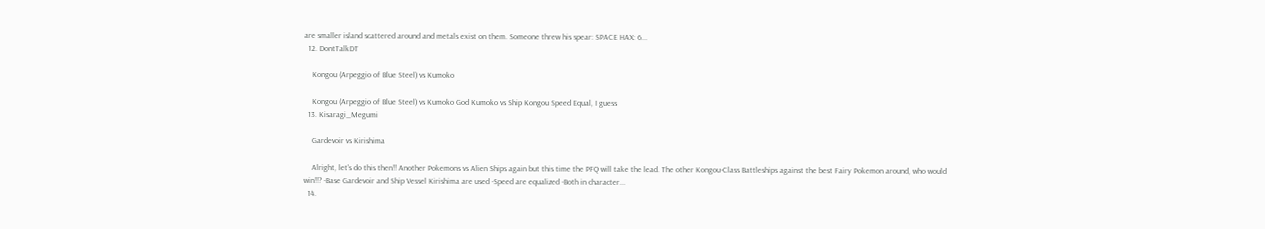are smaller island scattered around and metals exist on them. Someone threw his spear: SPACE HAX: 6...
  12. DontTalkDT

    Kongou (Arpeggio of Blue Steel) vs Kumoko

    Kongou (Arpeggio of Blue Steel) vs Kumoko God Kumoko vs Ship Kongou Speed Equal, I guess
  13. Kisaragi_Megumi

    Gardevoir vs Kirishima

    Alright, let's do this then!! Another Pokemons vs Alien Ships again but this time the PFQ will take the lead. The other Kongou-Class Battleships against the best Fairy Pokemon around, who would win!!? -Base Gardevoir and Ship Vessel Kirishima are used -Speed are equalized -Both in character...
  14.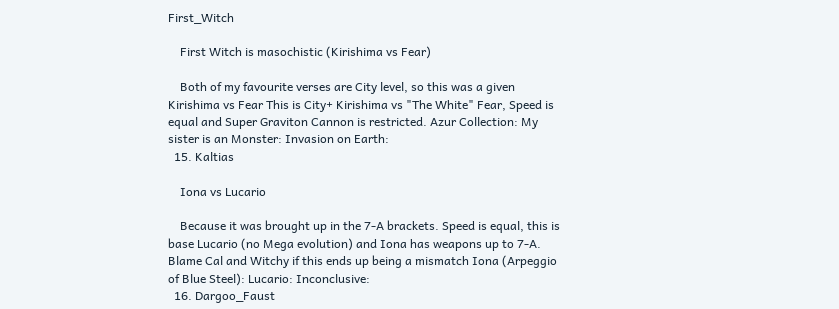First_Witch

    First Witch is masochistic (Kirishima vs Fear)

    Both of my favourite verses are City level, so this was a given Kirishima vs Fear This is City+ Kirishima vs "The White" Fear, Speed is equal and Super Graviton Cannon is restricted. Azur Collection: My sister is an Monster: Invasion on Earth:
  15. Kaltias

    Iona vs Lucario

    Because it was brought up in the 7-A brackets. Speed is equal, this is base Lucario (no Mega evolution) and Iona has weapons up to 7-A. Blame Cal and Witchy if this ends up being a mismatch Iona (Arpeggio of Blue Steel): Lucario: Inconclusive:
  16. Dargoo_Faust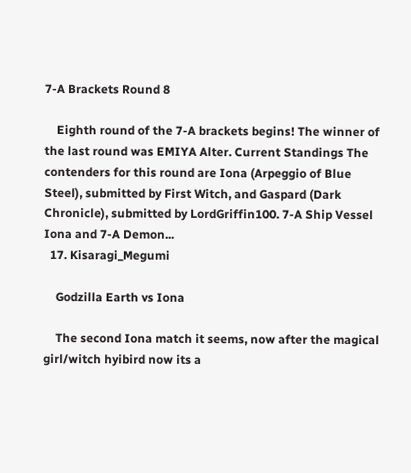7-A Brackets Round 8

    Eighth round of the 7-A brackets begins! The winner of the last round was EMIYA Alter. Current Standings The contenders for this round are Iona (Arpeggio of Blue Steel), submitted by First Witch, and Gaspard (Dark Chronicle), submitted by LordGriffin100. 7-A Ship Vessel Iona and 7-A Demon...
  17. Kisaragi_Megumi

    Godzilla Earth vs Iona

    The second Iona match it seems, now after the magical girl/witch hyibird now its a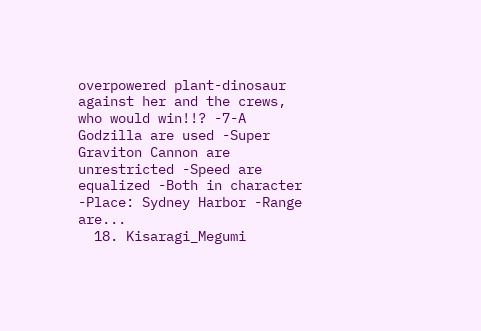overpowered plant-dinosaur against her and the crews, who would win!!? -7-A Godzilla are used -Super Graviton Cannon are unrestricted -Speed are equalized -Both in character -Place: Sydney Harbor -Range are...
  18. Kisaragi_Megumi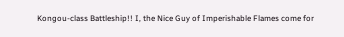Kongou-class Battleship!! I, the Nice Guy of Imperishable Flames come for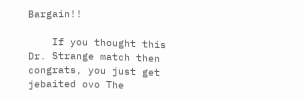Bargain!!

    If you thought this Dr. Strange match then congrats, you just get jebaited ovo The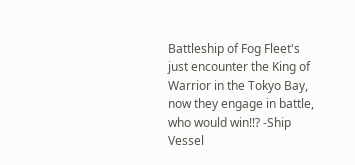Battleship of Fog Fleet's just encounter the King of Warrior in the Tokyo Bay, now they engage in battle, who would win!!? -Ship Vessel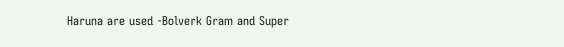Haruna are used -Bolverk Gram and Super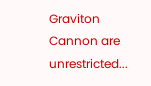Graviton Cannon are unrestricted...